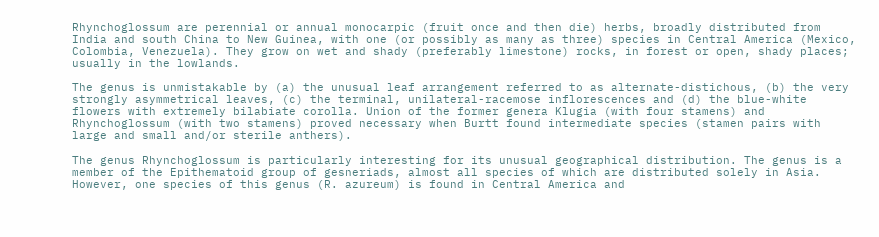Rhynchoglossum are perennial or annual monocarpic (fruit once and then die) herbs, broadly distributed from India and south China to New Guinea, with one (or possibly as many as three) species in Central America (Mexico, Colombia, Venezuela). They grow on wet and shady (preferably limestone) rocks, in forest or open, shady places; usually in the lowlands.

The genus is unmistakable by (a) the unusual leaf arrangement referred to as alternate-distichous, (b) the very strongly asymmetrical leaves, (c) the terminal, unilateral-racemose inflorescences and (d) the blue-white flowers with extremely bilabiate corolla. Union of the former genera Klugia (with four stamens) and Rhynchoglossum (with two stamens) proved necessary when Burtt found intermediate species (stamen pairs with large and small and/or sterile anthers).

The genus Rhynchoglossum is particularly interesting for its unusual geographical distribution. The genus is a member of the Epithematoid group of gesneriads, almost all species of which are distributed solely in Asia. However, one species of this genus (R. azureum) is found in Central America and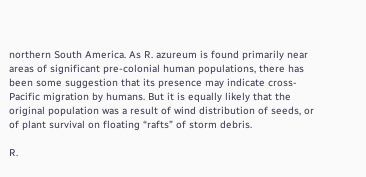northern South America. As R. azureum is found primarily near areas of significant pre-colonial human populations, there has been some suggestion that its presence may indicate cross-Pacific migration by humans. But it is equally likely that the original population was a result of wind distribution of seeds, or of plant survival on floating “rafts” of storm debris.

R.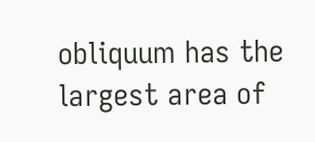obliquum has the largest area of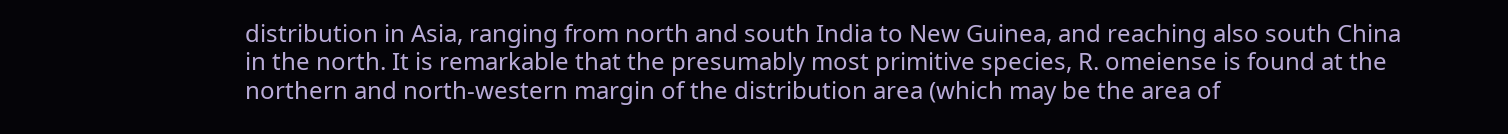distribution in Asia, ranging from north and south India to New Guinea, and reaching also south China in the north. It is remarkable that the presumably most primitive species, R. omeiense is found at the northern and north-western margin of the distribution area (which may be the area of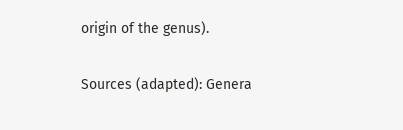origin of the genus).

Sources (adapted): Genera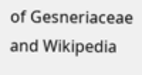of Gesneriaceae and Wikipedia